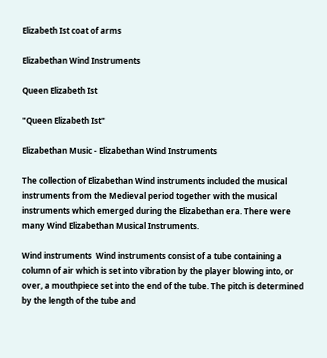Elizabeth Ist coat of arms

Elizabethan Wind Instruments

Queen Elizabeth Ist

"Queen Elizabeth Ist"

Elizabethan Music - Elizabethan Wind Instruments

The collection of Elizabethan Wind instruments included the musical instruments from the Medieval period together with the musical instruments which emerged during the Elizabethan era. There were many Wind Elizabethan Musical Instruments.

Wind instruments  Wind instruments consist of a tube containing a column of air which is set into vibration by the player blowing into, or over, a mouthpiece set into the end of the tube. The pitch is determined by the length of the tube and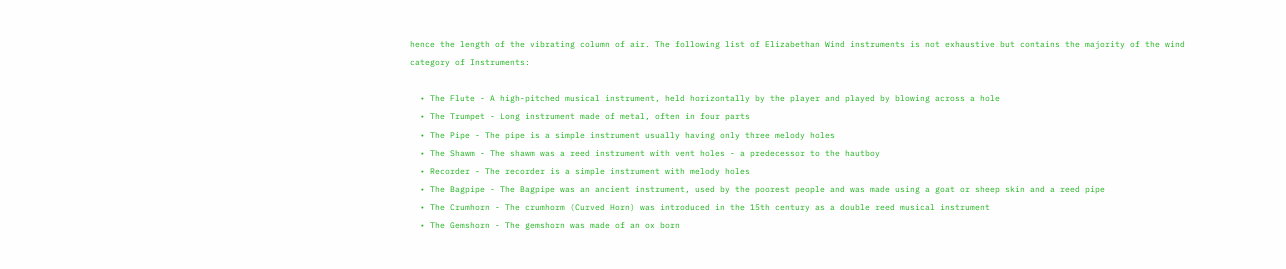hence the length of the vibrating column of air. The following list of Elizabethan Wind instruments is not exhaustive but contains the majority of the wind category of Instruments:

  • The Flute - A high-pitched musical instrument, held horizontally by the player and played by blowing across a hole
  • The Trumpet - Long instrument made of metal, often in four parts
  • The Pipe - The pipe is a simple instrument usually having only three melody holes
  • The Shawm - The shawm was a reed instrument with vent holes - a predecessor to the hautboy
  • Recorder - The recorder is a simple instrument with melody holes
  • The Bagpipe - The Bagpipe was an ancient instrument, used by the poorest people and was made using a goat or sheep skin and a reed pipe
  • The Crumhorn - The crumhorm (Curved Horn) was introduced in the 15th century as a double reed musical instrument
  • The Gemshorn - The gemshorn was made of an ox born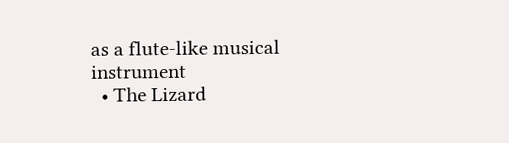as a flute-like musical instrument
  • The Lizard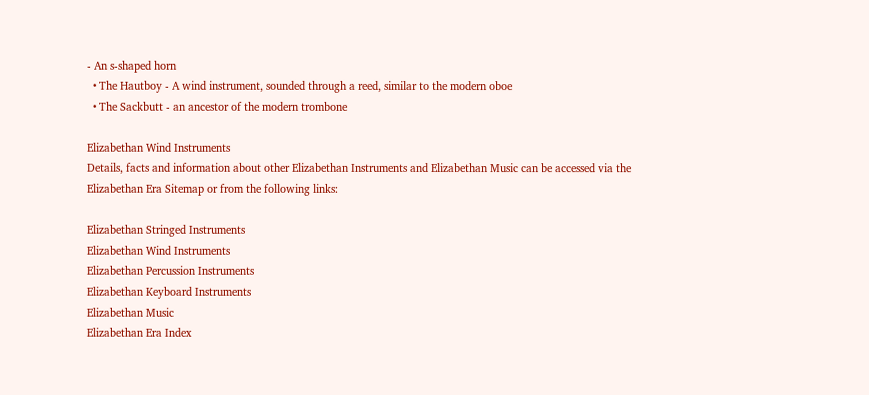- An s-shaped horn
  • The Hautboy - A wind instrument, sounded through a reed, similar to the modern oboe
  • The Sackbutt - an ancestor of the modern trombone

Elizabethan Wind Instruments
Details, facts and information about other Elizabethan Instruments and Elizabethan Music can be accessed via the Elizabethan Era Sitemap or from the following links:

Elizabethan Stringed Instruments
Elizabethan Wind Instruments
Elizabethan Percussion Instruments
Elizabethan Keyboard Instruments
Elizabethan Music
Elizabethan Era Index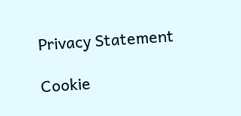Privacy Statement

Cookie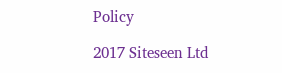Policy

2017 Siteseen Ltd